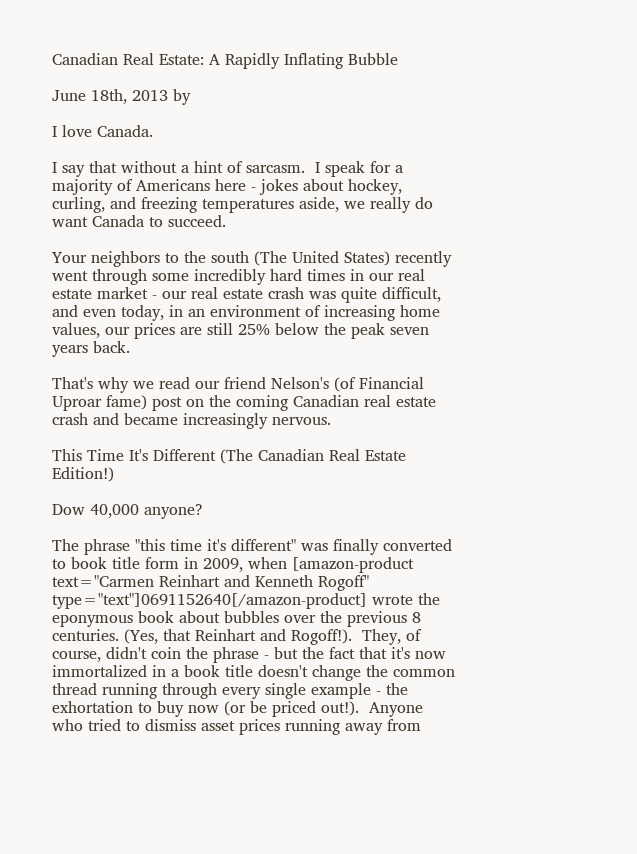Canadian Real Estate: A Rapidly Inflating Bubble

June 18th, 2013 by

I love Canada.

I say that without a hint of sarcasm.  I speak for a majority of Americans here - jokes about hockey, curling, and freezing temperatures aside, we really do want Canada to succeed.

Your neighbors to the south (The United States) recently went through some incredibly hard times in our real estate market - our real estate crash was quite difficult, and even today, in an environment of increasing home values, our prices are still 25% below the peak seven years back.

That's why we read our friend Nelson's (of Financial Uproar fame) post on the coming Canadian real estate crash and became increasingly nervous.

This Time It's Different (The Canadian Real Estate Edition!)

Dow 40,000 anyone?

The phrase "this time it's different" was finally converted to book title form in 2009, when [amazon-product text="Carmen Reinhart and Kenneth Rogoff" type="text"]0691152640[/amazon-product] wrote the eponymous book about bubbles over the previous 8 centuries. (Yes, that Reinhart and Rogoff!).  They, of course, didn't coin the phrase - but the fact that it's now immortalized in a book title doesn't change the common thread running through every single example - the exhortation to buy now (or be priced out!).  Anyone who tried to dismiss asset prices running away from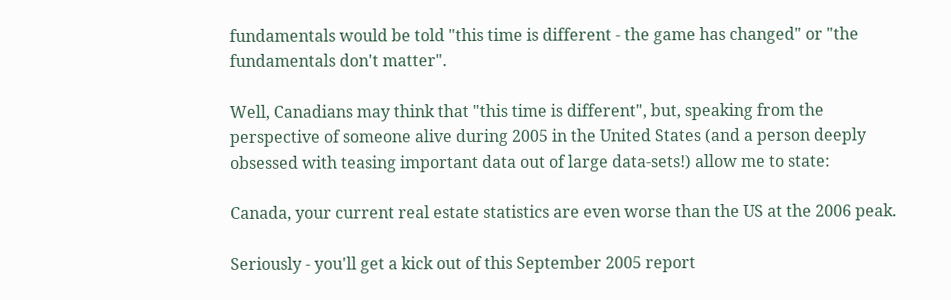fundamentals would be told "this time is different - the game has changed" or "the fundamentals don't matter".

Well, Canadians may think that "this time is different", but, speaking from the perspective of someone alive during 2005 in the United States (and a person deeply obsessed with teasing important data out of large data-sets!) allow me to state:

Canada, your current real estate statistics are even worse than the US at the 2006 peak.

Seriously - you'll get a kick out of this September 2005 report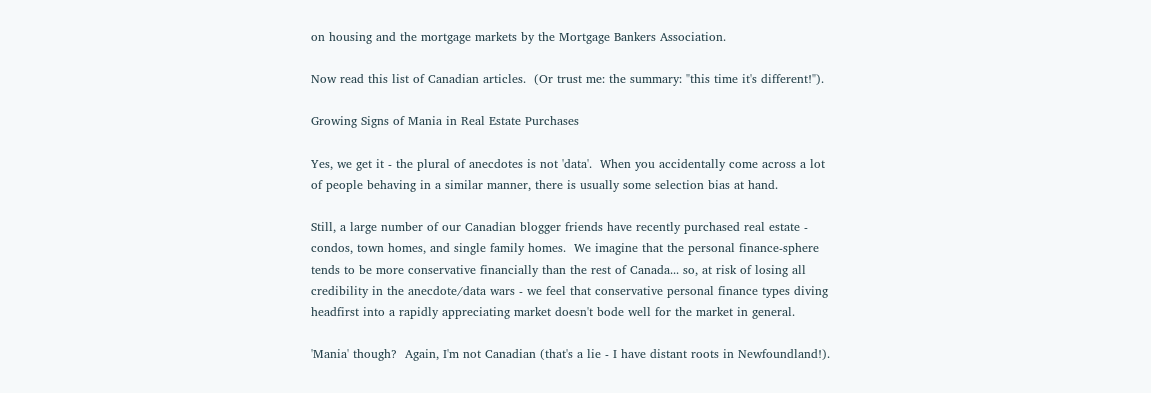on housing and the mortgage markets by the Mortgage Bankers Association.

Now read this list of Canadian articles.  (Or trust me: the summary: "this time it's different!").

Growing Signs of Mania in Real Estate Purchases

Yes, we get it - the plural of anecdotes is not 'data'.  When you accidentally come across a lot of people behaving in a similar manner, there is usually some selection bias at hand.

Still, a large number of our Canadian blogger friends have recently purchased real estate - condos, town homes, and single family homes.  We imagine that the personal finance-sphere tends to be more conservative financially than the rest of Canada... so, at risk of losing all credibility in the anecdote/data wars - we feel that conservative personal finance types diving headfirst into a rapidly appreciating market doesn't bode well for the market in general.

'Mania' though?  Again, I'm not Canadian (that's a lie - I have distant roots in Newfoundland!).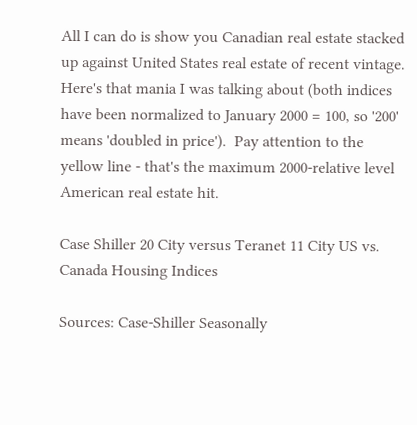All I can do is show you Canadian real estate stacked up against United States real estate of recent vintage.  Here's that mania I was talking about (both indices have been normalized to January 2000 = 100, so '200' means 'doubled in price').  Pay attention to the yellow line - that's the maximum 2000-relative level American real estate hit.

Case Shiller 20 City versus Teranet 11 City US vs. Canada Housing Indices

Sources: Case-Shiller Seasonally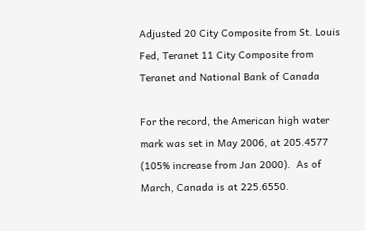Adjusted 20 City Composite from St. Louis Fed, Teranet 11 City Composite from Teranet and National Bank of Canada

For the record, the American high water mark was set in May 2006, at 205.4577 (105% increase from Jan 2000).  As of March, Canada is at 225.6550.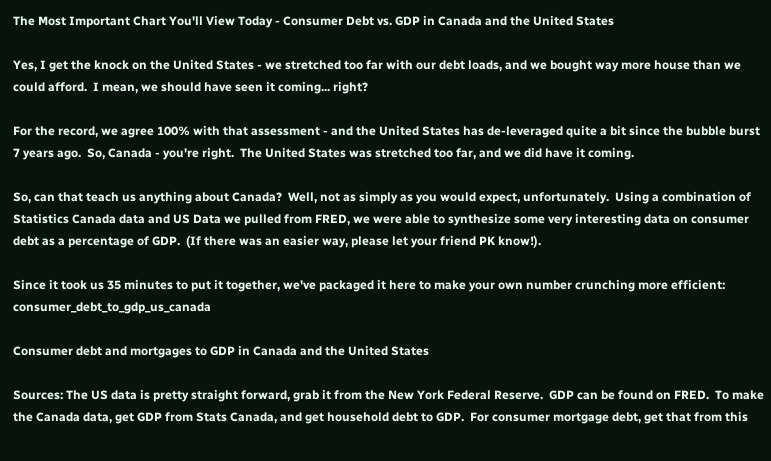The Most Important Chart You'll View Today - Consumer Debt vs. GDP in Canada and the United States

Yes, I get the knock on the United States - we stretched too far with our debt loads, and we bought way more house than we could afford.  I mean, we should have seen it coming... right?

For the record, we agree 100% with that assessment - and the United States has de-leveraged quite a bit since the bubble burst 7 years ago.  So, Canada - you're right.  The United States was stretched too far, and we did have it coming.

So, can that teach us anything about Canada?  Well, not as simply as you would expect, unfortunately.  Using a combination of Statistics Canada data and US Data we pulled from FRED, we were able to synthesize some very interesting data on consumer debt as a percentage of GDP.  (If there was an easier way, please let your friend PK know!).

Since it took us 35 minutes to put it together, we've packaged it here to make your own number crunching more efficient: consumer_debt_to_gdp_us_canada

Consumer debt and mortgages to GDP in Canada and the United States

Sources: The US data is pretty straight forward, grab it from the New York Federal Reserve.  GDP can be found on FRED.  To make the Canada data, get GDP from Stats Canada, and get household debt to GDP.  For consumer mortgage debt, get that from this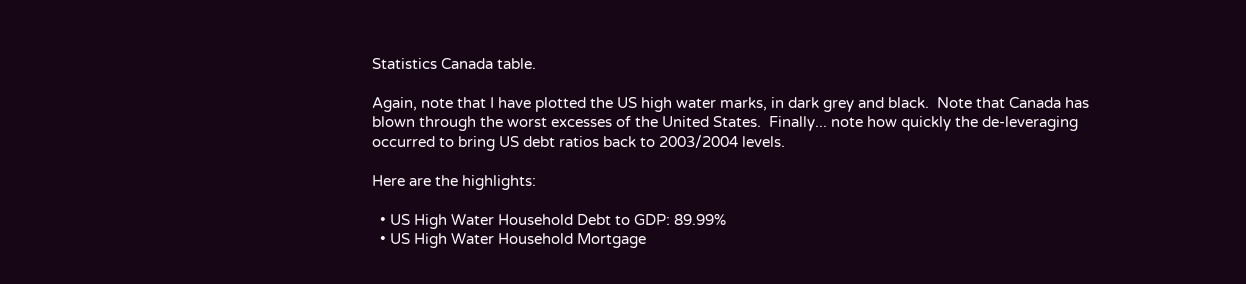Statistics Canada table.

Again, note that I have plotted the US high water marks, in dark grey and black.  Note that Canada has blown through the worst excesses of the United States.  Finally... note how quickly the de-leveraging occurred to bring US debt ratios back to 2003/2004 levels.

Here are the highlights:

  • US High Water Household Debt to GDP: 89.99%
  • US High Water Household Mortgage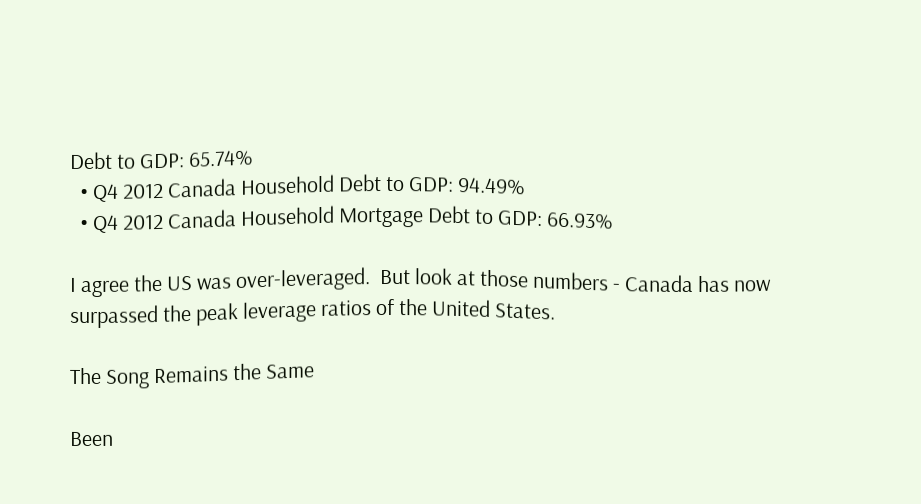Debt to GDP: 65.74%
  • Q4 2012 Canada Household Debt to GDP: 94.49%
  • Q4 2012 Canada Household Mortgage Debt to GDP: 66.93%

I agree the US was over-leveraged.  But look at those numbers - Canada has now surpassed the peak leverage ratios of the United States.

The Song Remains the Same

Been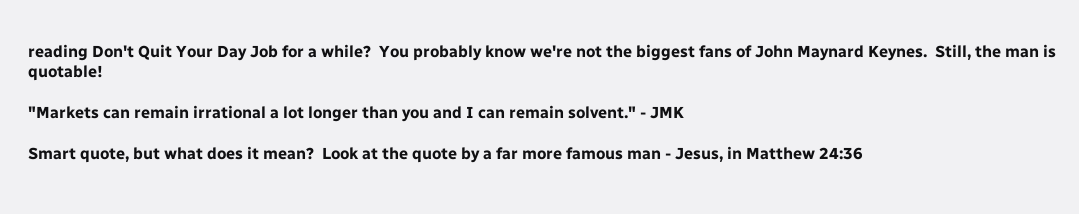reading Don't Quit Your Day Job for a while?  You probably know we're not the biggest fans of John Maynard Keynes.  Still, the man is quotable!

"Markets can remain irrational a lot longer than you and I can remain solvent." - JMK

Smart quote, but what does it mean?  Look at the quote by a far more famous man - Jesus, in Matthew 24:36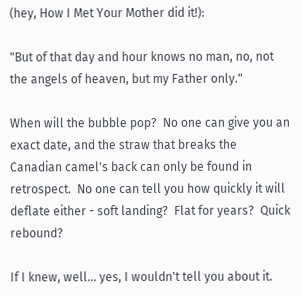(hey, How I Met Your Mother did it!):

"But of that day and hour knows no man, no, not the angels of heaven, but my Father only."

When will the bubble pop?  No one can give you an exact date, and the straw that breaks the Canadian camel's back can only be found in retrospect.  No one can tell you how quickly it will deflate either - soft landing?  Flat for years?  Quick rebound?

If I knew, well... yes, I wouldn't tell you about it.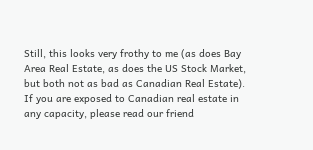Still, this looks very frothy to me (as does Bay Area Real Estate, as does the US Stock Market, but both not as bad as Canadian Real Estate).  If you are exposed to Canadian real estate in any capacity, please read our friend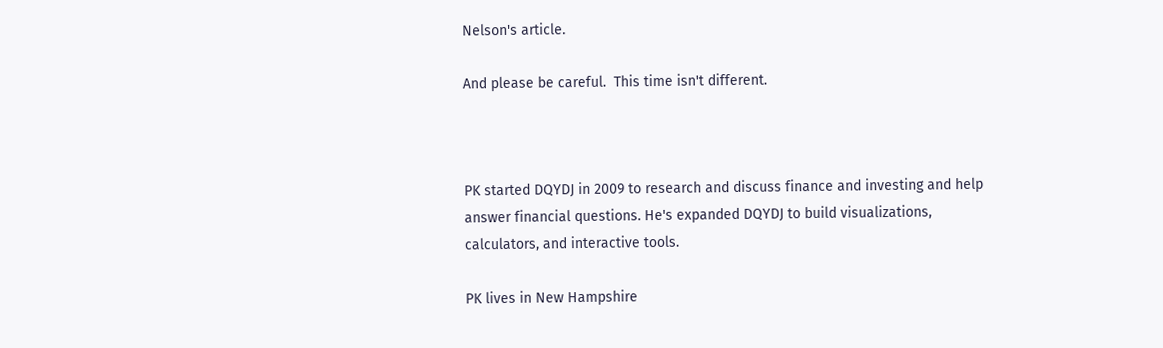Nelson's article.

And please be careful.  This time isn't different.



PK started DQYDJ in 2009 to research and discuss finance and investing and help answer financial questions. He's expanded DQYDJ to build visualizations, calculators, and interactive tools.

PK lives in New Hampshire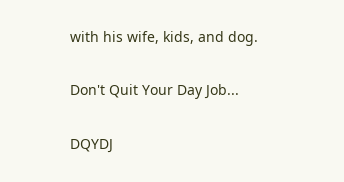with his wife, kids, and dog.

Don't Quit Your Day Job...

DQYDJ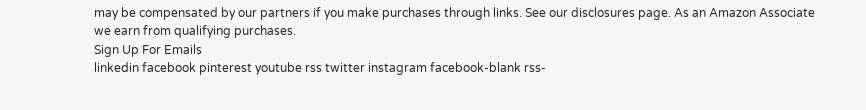may be compensated by our partners if you make purchases through links. See our disclosures page. As an Amazon Associate we earn from qualifying purchases.
Sign Up For Emails
linkedin facebook pinterest youtube rss twitter instagram facebook-blank rss-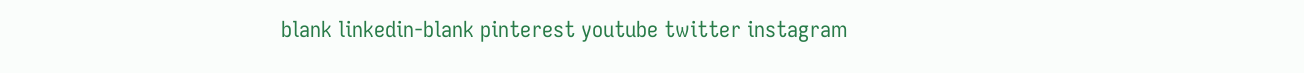blank linkedin-blank pinterest youtube twitter instagram